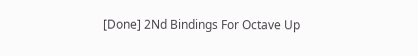[Done] 2Nd Bindings For Octave Up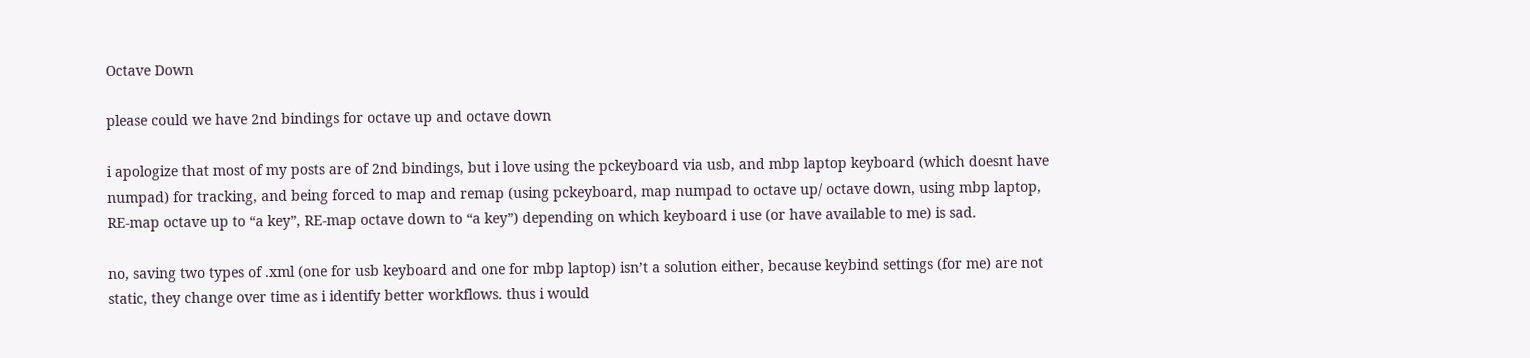Octave Down

please could we have 2nd bindings for octave up and octave down

i apologize that most of my posts are of 2nd bindings, but i love using the pckeyboard via usb, and mbp laptop keyboard (which doesnt have numpad) for tracking, and being forced to map and remap (using pckeyboard, map numpad to octave up/ octave down, using mbp laptop, RE-map octave up to “a key”, RE-map octave down to “a key”) depending on which keyboard i use (or have available to me) is sad.

no, saving two types of .xml (one for usb keyboard and one for mbp laptop) isn’t a solution either, because keybind settings (for me) are not static, they change over time as i identify better workflows. thus i would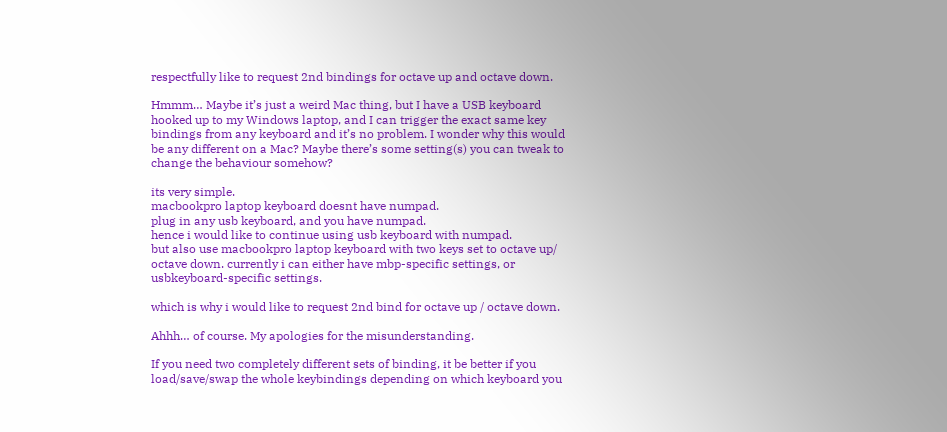respectfully like to request 2nd bindings for octave up and octave down.

Hmmm… Maybe it’s just a weird Mac thing, but I have a USB keyboard hooked up to my Windows laptop, and I can trigger the exact same key bindings from any keyboard and it’s no problem. I wonder why this would be any different on a Mac? Maybe there’s some setting(s) you can tweak to change the behaviour somehow?

its very simple.
macbookpro laptop keyboard doesnt have numpad.
plug in any usb keyboard, and you have numpad.
hence i would like to continue using usb keyboard with numpad.
but also use macbookpro laptop keyboard with two keys set to octave up/ octave down. currently i can either have mbp-specific settings, or usbkeyboard-specific settings.

which is why i would like to request 2nd bind for octave up / octave down.

Ahhh… of course. My apologies for the misunderstanding.

If you need two completely different sets of binding, it be better if you load/save/swap the whole keybindings depending on which keyboard you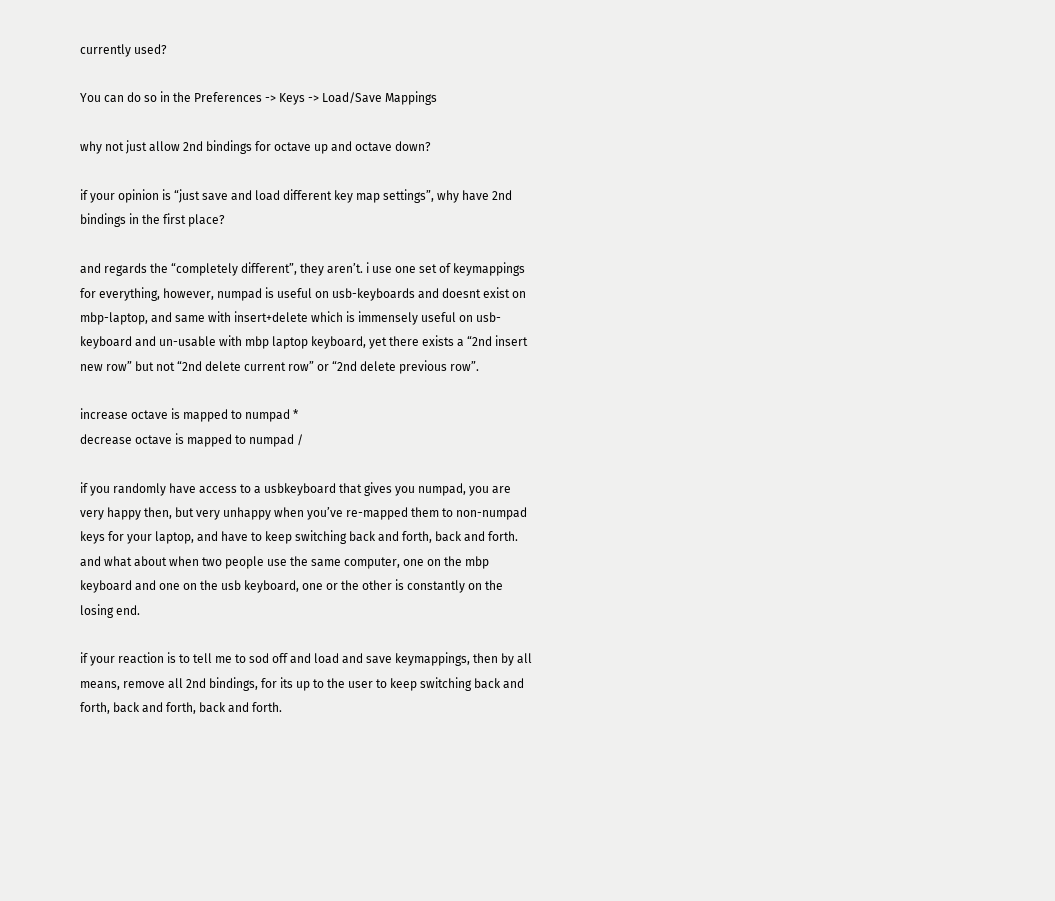currently used?

You can do so in the Preferences -> Keys -> Load/Save Mappings

why not just allow 2nd bindings for octave up and octave down?

if your opinion is “just save and load different key map settings”, why have 2nd bindings in the first place?

and regards the “completely different”, they aren’t. i use one set of keymappings for everything, however, numpad is useful on usb-keyboards and doesnt exist on mbp-laptop, and same with insert+delete which is immensely useful on usb-keyboard and un-usable with mbp laptop keyboard, yet there exists a “2nd insert new row” but not “2nd delete current row” or “2nd delete previous row”.

increase octave is mapped to numpad *
decrease octave is mapped to numpad /

if you randomly have access to a usbkeyboard that gives you numpad, you are very happy then, but very unhappy when you’ve re-mapped them to non-numpad keys for your laptop, and have to keep switching back and forth, back and forth.
and what about when two people use the same computer, one on the mbp keyboard and one on the usb keyboard, one or the other is constantly on the losing end.

if your reaction is to tell me to sod off and load and save keymappings, then by all means, remove all 2nd bindings, for its up to the user to keep switching back and forth, back and forth, back and forth.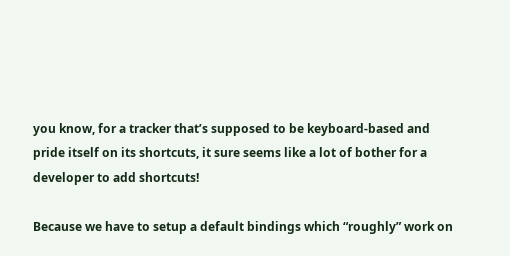you know, for a tracker that’s supposed to be keyboard-based and pride itself on its shortcuts, it sure seems like a lot of bother for a developer to add shortcuts!

Because we have to setup a default bindings which “roughly” work on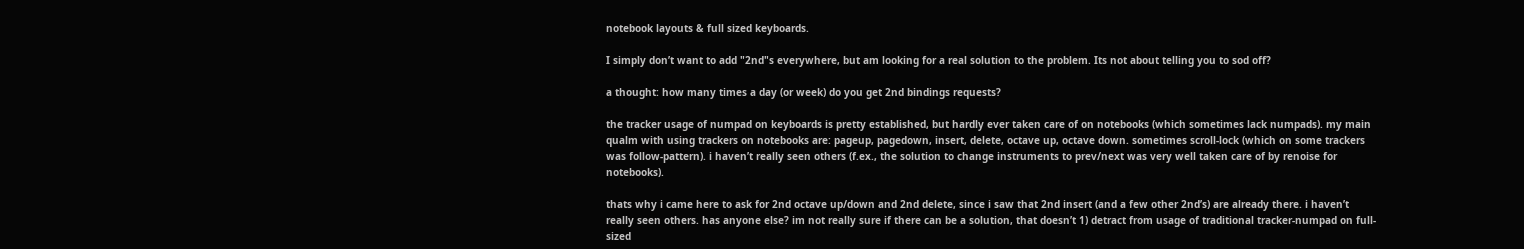notebook layouts & full sized keyboards.

I simply don’t want to add "2nd"s everywhere, but am looking for a real solution to the problem. Its not about telling you to sod off?

a thought: how many times a day (or week) do you get 2nd bindings requests?

the tracker usage of numpad on keyboards is pretty established, but hardly ever taken care of on notebooks (which sometimes lack numpads). my main qualm with using trackers on notebooks are: pageup, pagedown, insert, delete, octave up, octave down. sometimes scroll-lock (which on some trackers was follow-pattern). i haven’t really seen others (f.ex., the solution to change instruments to prev/next was very well taken care of by renoise for notebooks).

thats why i came here to ask for 2nd octave up/down and 2nd delete, since i saw that 2nd insert (and a few other 2nd’s) are already there. i haven’t really seen others. has anyone else? im not really sure if there can be a solution, that doesn’t 1) detract from usage of traditional tracker-numpad on full-sized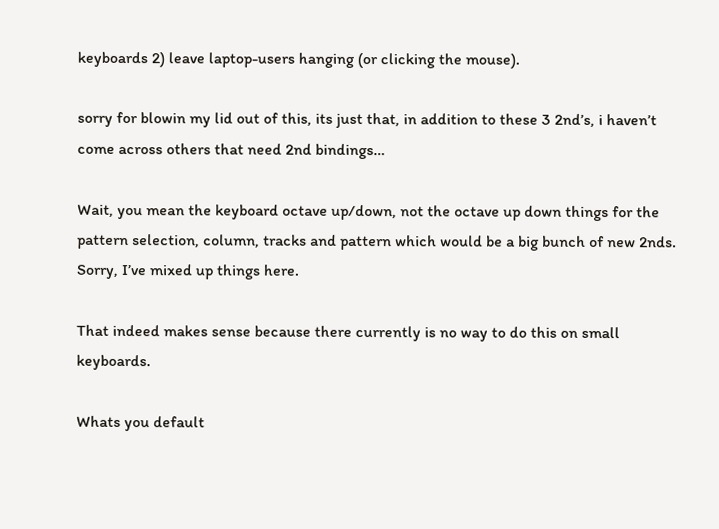keyboards 2) leave laptop-users hanging (or clicking the mouse).

sorry for blowin my lid out of this, its just that, in addition to these 3 2nd’s, i haven’t come across others that need 2nd bindings…

Wait, you mean the keyboard octave up/down, not the octave up down things for the pattern selection, column, tracks and pattern which would be a big bunch of new 2nds. Sorry, I’ve mixed up things here.

That indeed makes sense because there currently is no way to do this on small keyboards.

Whats you default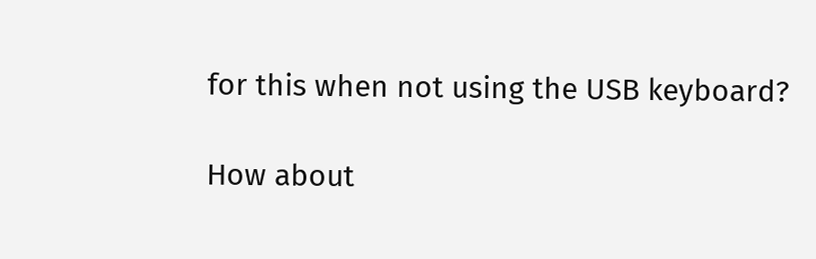for this when not using the USB keyboard?

How about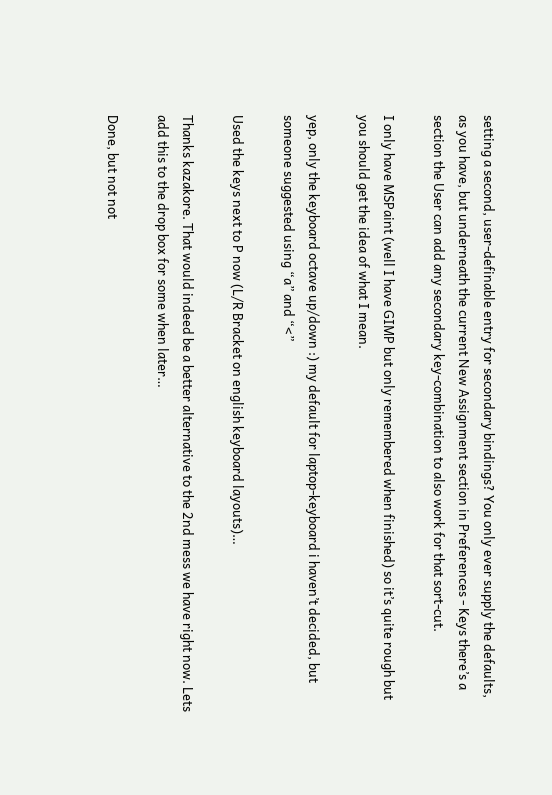setting a second, user-definable entry for secondary bindings? You only ever supply the defaults, as you have, but underneath the current New Assignment section in Preferences - Keys there’s a section the User can add any secondary key-combination to also work for that sort-cut.

I only have MSPaint (well I have GIMP but only remembered when finished) so it’s quite rough but you should get the idea of what I mean.

yep, only the keyboard octave up/down :) my default for laptop-keyboard i haven’t decided, but someone suggested using “a” and “<”

Used the keys next to P now (L/R Bracket on english keyboard layouts)…

Thanks kazakore. That would indeed be a better alternative to the 2nd mess we have right now. Lets add this to the drop box for some when later…

Done, but not not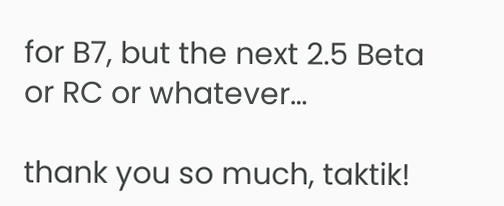for B7, but the next 2.5 Beta or RC or whatever…

thank you so much, taktik!